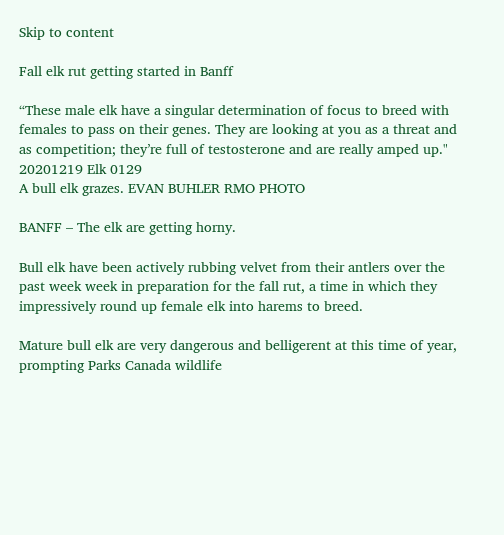Skip to content

Fall elk rut getting started in Banff

“These male elk have a singular determination of focus to breed with females to pass on their genes. They are looking at you as a threat and as competition; they’re full of testosterone and are really amped up."
20201219 Elk 0129
A bull elk grazes. EVAN BUHLER RMO PHOTO

BANFF – The elk are getting horny.

Bull elk have been actively rubbing velvet from their antlers over the past week week in preparation for the fall rut, a time in which they impressively round up female elk into harems to breed.

Mature bull elk are very dangerous and belligerent at this time of year, prompting Parks Canada wildlife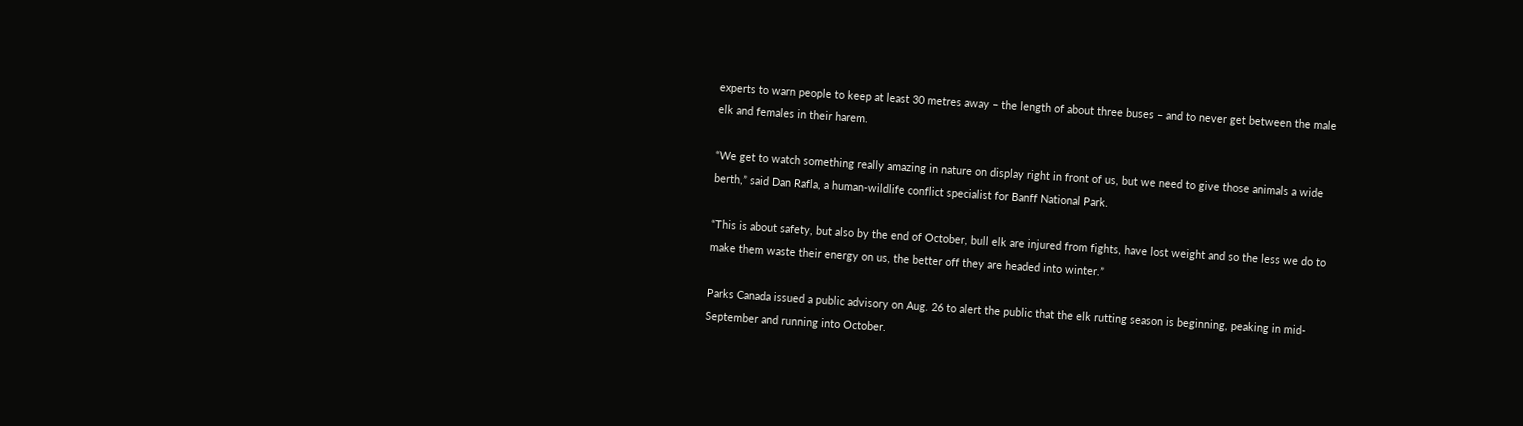experts to warn people to keep at least 30 metres away – the length of about three buses – and to never get between the male elk and females in their harem.

“We get to watch something really amazing in nature on display right in front of us, but we need to give those animals a wide berth,” said Dan Rafla, a human-wildlife conflict specialist for Banff National Park.

“This is about safety, but also by the end of October, bull elk are injured from fights, have lost weight and so the less we do to make them waste their energy on us, the better off they are headed into winter.”

Parks Canada issued a public advisory on Aug. 26 to alert the public that the elk rutting season is beginning, peaking in mid-September and running into October.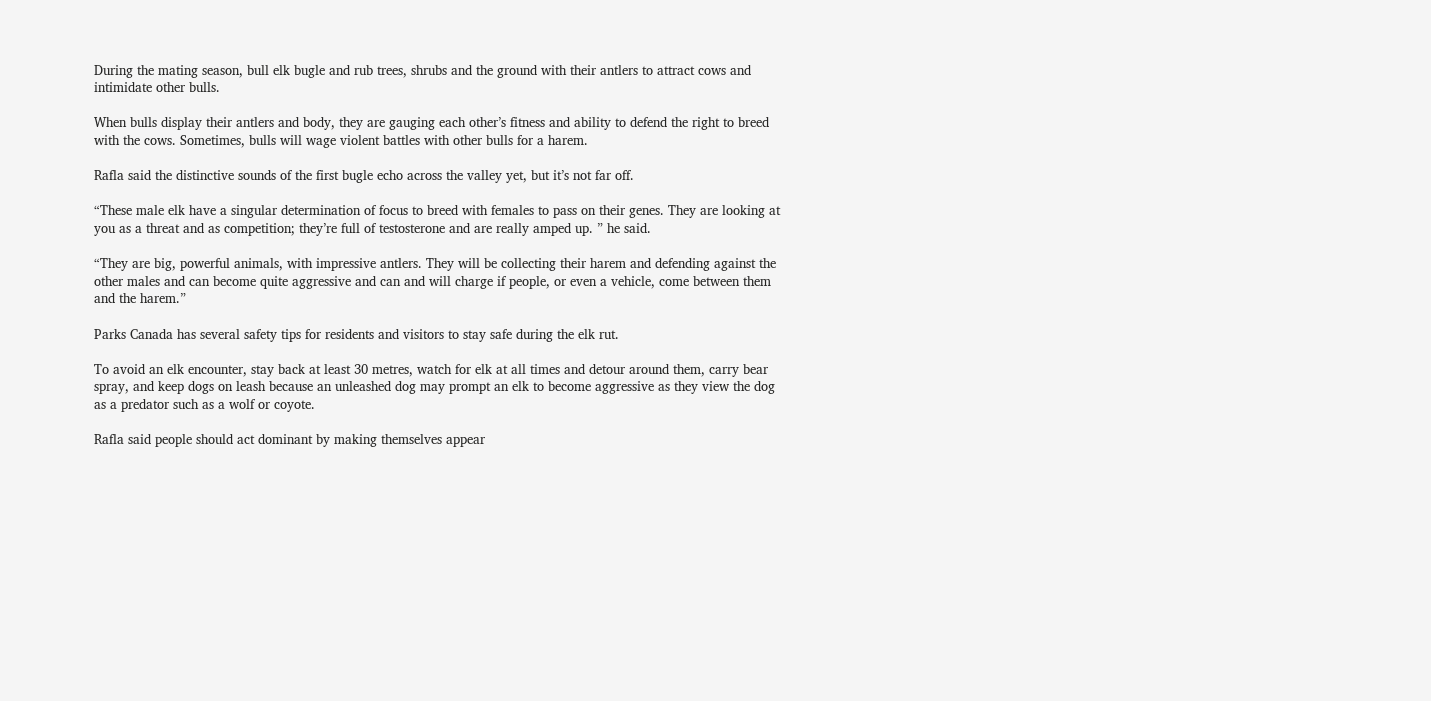During the mating season, bull elk bugle and rub trees, shrubs and the ground with their antlers to attract cows and intimidate other bulls.

When bulls display their antlers and body, they are gauging each other’s fitness and ability to defend the right to breed with the cows. Sometimes, bulls will wage violent battles with other bulls for a harem.

Rafla said the distinctive sounds of the first bugle echo across the valley yet, but it’s not far off.

“These male elk have a singular determination of focus to breed with females to pass on their genes. They are looking at you as a threat and as competition; they’re full of testosterone and are really amped up. ” he said.

“They are big, powerful animals, with impressive antlers. They will be collecting their harem and defending against the other males and can become quite aggressive and can and will charge if people, or even a vehicle, come between them and the harem.”

Parks Canada has several safety tips for residents and visitors to stay safe during the elk rut.

To avoid an elk encounter, stay back at least 30 metres, watch for elk at all times and detour around them, carry bear spray, and keep dogs on leash because an unleashed dog may prompt an elk to become aggressive as they view the dog as a predator such as a wolf or coyote.

Rafla said people should act dominant by making themselves appear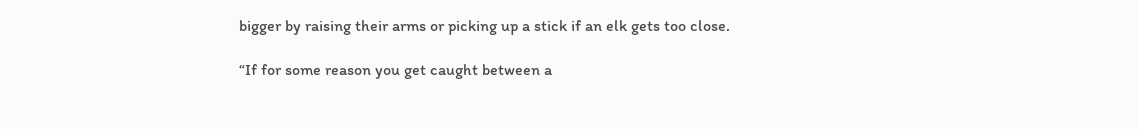bigger by raising their arms or picking up a stick if an elk gets too close.

“If for some reason you get caught between a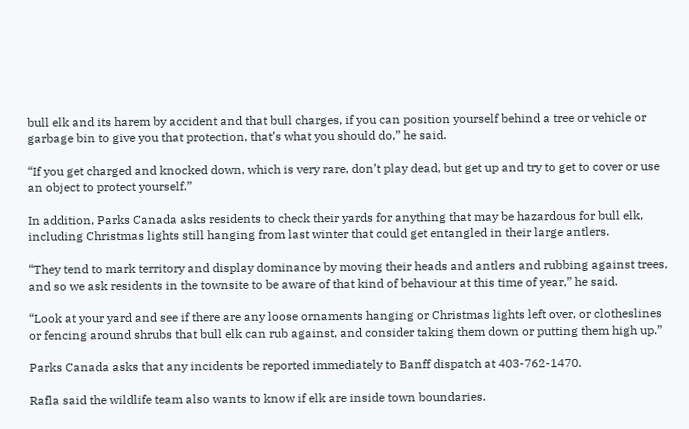bull elk and its harem by accident and that bull charges, if you can position yourself behind a tree or vehicle or garbage bin to give you that protection, that’s what you should do,” he said.

“If you get charged and knocked down, which is very rare, don’t play dead, but get up and try to get to cover or use an object to protect yourself.”

In addition, Parks Canada asks residents to check their yards for anything that may be hazardous for bull elk, including Christmas lights still hanging from last winter that could get entangled in their large antlers.

“They tend to mark territory and display dominance by moving their heads and antlers and rubbing against trees, and so we ask residents in the townsite to be aware of that kind of behaviour at this time of year,” he said.

“Look at your yard and see if there are any loose ornaments hanging or Christmas lights left over, or clotheslines or fencing around shrubs that bull elk can rub against, and consider taking them down or putting them high up.”

Parks Canada asks that any incidents be reported immediately to Banff dispatch at 403-762-1470.

Rafla said the wildlife team also wants to know if elk are inside town boundaries.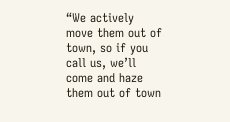“We actively move them out of town, so if you call us, we’ll come and haze them out of town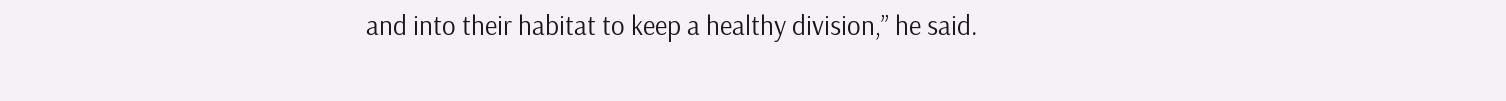and into their habitat to keep a healthy division,” he said.